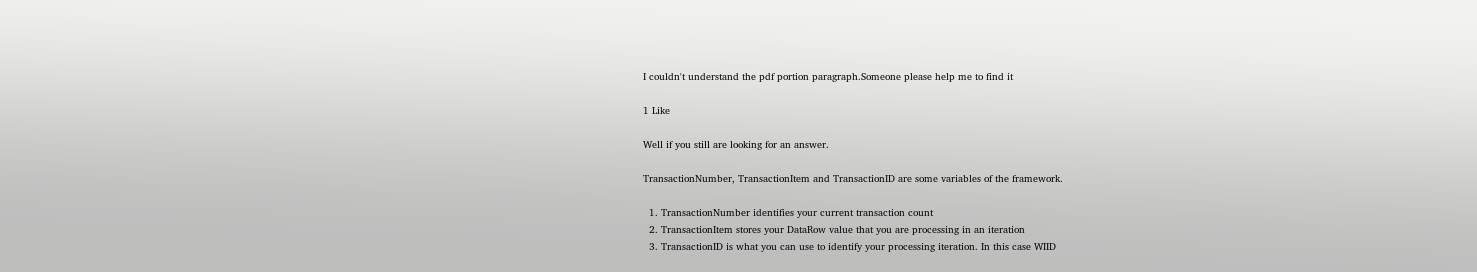I couldn't understand the pdf portion paragraph.Someone please help me to find it

1 Like

Well if you still are looking for an answer.

TransactionNumber, TransactionItem and TransactionID are some variables of the framework.

  1. TransactionNumber identifies your current transaction count
  2. TransactionItem stores your DataRow value that you are processing in an iteration
  3. TransactionID is what you can use to identify your processing iteration. In this case WIID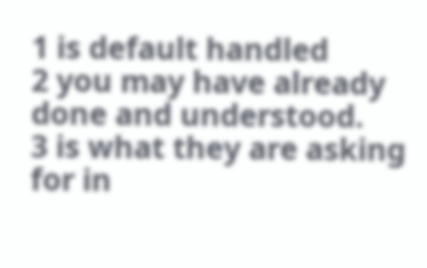1 is default handled
2 you may have already done and understood.
3 is what they are asking for in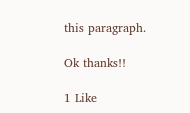this paragraph.

Ok thanks!!

1 Like